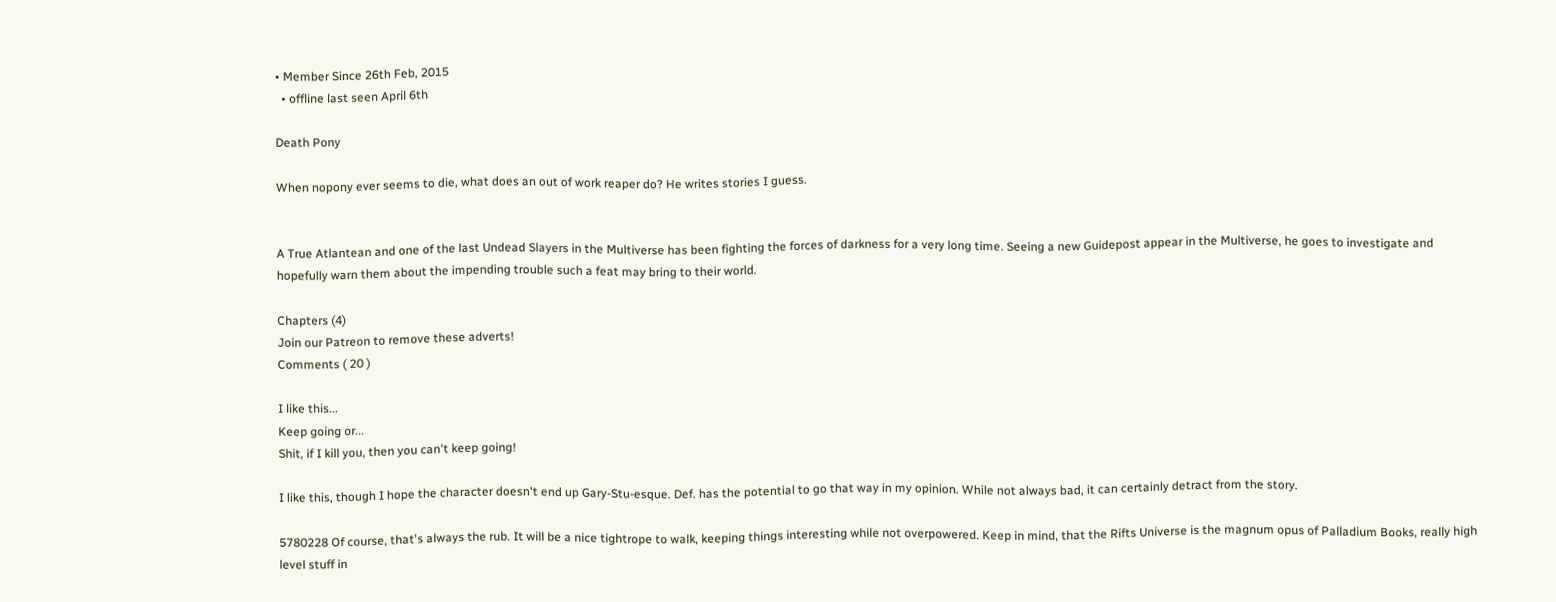• Member Since 26th Feb, 2015
  • offline last seen April 6th

Death Pony

When nopony ever seems to die, what does an out of work reaper do? He writes stories I guess.


A True Atlantean and one of the last Undead Slayers in the Multiverse has been fighting the forces of darkness for a very long time. Seeing a new Guidepost appear in the Multiverse, he goes to investigate and hopefully warn them about the impending trouble such a feat may bring to their world.

Chapters (4)
Join our Patreon to remove these adverts!
Comments ( 20 )

I like this...
Keep going or...
Shit, if I kill you, then you can't keep going!

I like this, though I hope the character doesn't end up Gary-Stu-esque. Def. has the potential to go that way in my opinion. While not always bad, it can certainly detract from the story.

5780228 Of course, that's always the rub. It will be a nice tightrope to walk, keeping things interesting while not overpowered. Keep in mind, that the Rifts Universe is the magnum opus of Palladium Books, really high level stuff in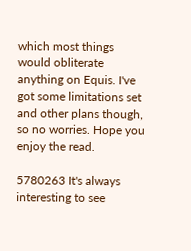which most things would obliterate anything on Equis. I've got some limitations set and other plans though, so no worries. Hope you enjoy the read.

5780263 It's always interesting to see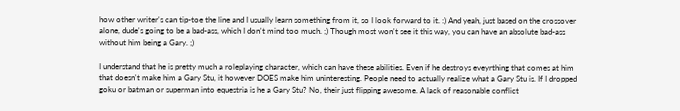how other writer's can tip-toe the line and I usually learn something from it, so I look forward to it. :) And yeah, just based on the crossover alone, dude's going to be a bad-ass, which I don't mind too much. ;) Though most won't see it this way, you can have an absolute bad-ass without him being a Gary. ;)

I understand that he is pretty much a roleplaying character, which can have these abilities. Even if he destroys eveyrthing that comes at him that doesn't make him a Gary Stu, it however DOES make him uninteresting. People need to actually realize what a Gary Stu is. If I dropped goku or batman or superman into equestria is he a Gary Stu? No, their just flipping awesome. A lack of reasonable conflict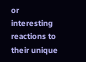or interesting reactions to their unique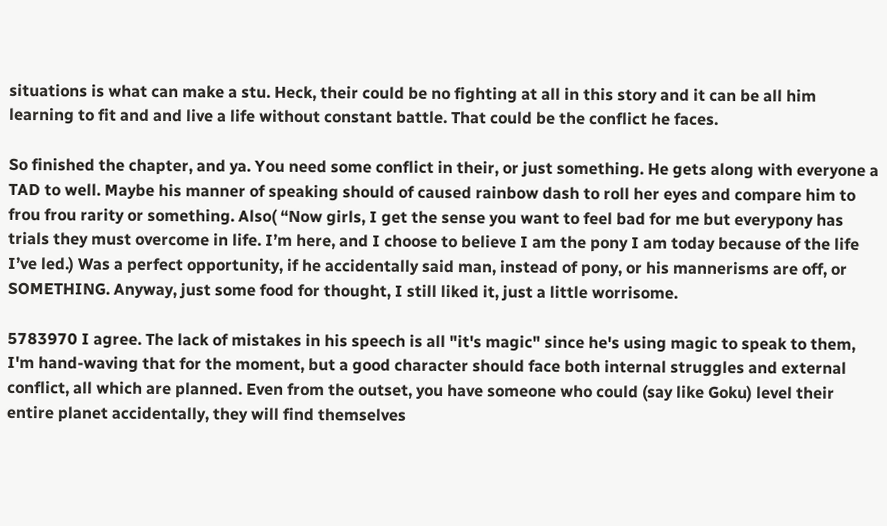situations is what can make a stu. Heck, their could be no fighting at all in this story and it can be all him learning to fit and and live a life without constant battle. That could be the conflict he faces.

So finished the chapter, and ya. You need some conflict in their, or just something. He gets along with everyone a TAD to well. Maybe his manner of speaking should of caused rainbow dash to roll her eyes and compare him to frou frou rarity or something. Also( “Now girls, I get the sense you want to feel bad for me but everypony has trials they must overcome in life. I’m here, and I choose to believe I am the pony I am today because of the life I’ve led.) Was a perfect opportunity, if he accidentally said man, instead of pony, or his mannerisms are off, or SOMETHING. Anyway, just some food for thought, I still liked it, just a little worrisome.

5783970 I agree. The lack of mistakes in his speech is all "it's magic" since he's using magic to speak to them, I'm hand-waving that for the moment, but a good character should face both internal struggles and external conflict, all which are planned. Even from the outset, you have someone who could (say like Goku) level their entire planet accidentally, they will find themselves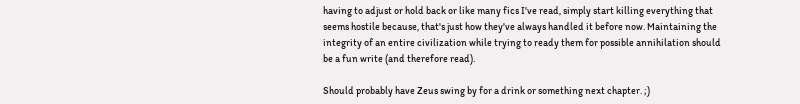having to adjust or hold back or like many fics I've read, simply start killing everything that seems hostile because, that's just how they've always handled it before now. Maintaining the integrity of an entire civilization while trying to ready them for possible annihilation should be a fun write (and therefore read).

Should probably have Zeus swing by for a drink or something next chapter. ;)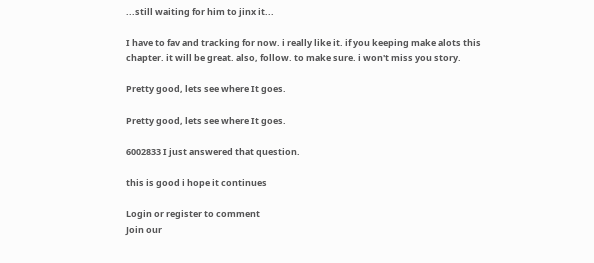...still waiting for him to jinx it...

I have to fav and tracking for now. i really like it. if you keeping make alots this chapter. it will be great. also, follow. to make sure. i won't miss you story.

Pretty good, lets see where It goes.

Pretty good, lets see where It goes.

6002833 I just answered that question.

this is good i hope it continues

Login or register to comment
Join our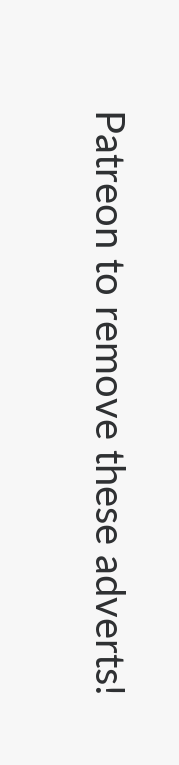Patreon to remove these adverts!